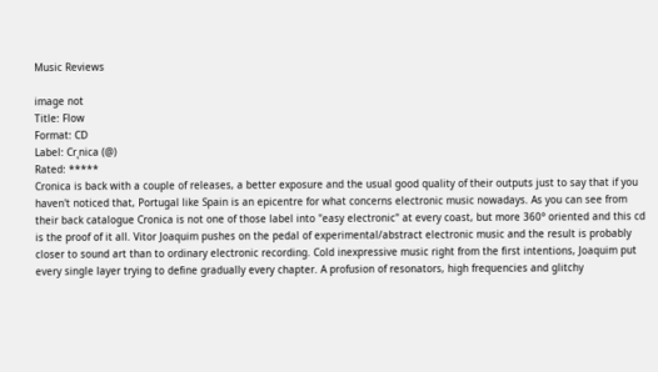Music Reviews

image not
Title: Flow
Format: CD
Label: Cr˛nica (@)
Rated: *****
Cronica is back with a couple of releases, a better exposure and the usual good quality of their outputs just to say that if you haven't noticed that, Portugal like Spain is an epicentre for what concerns electronic music nowadays. As you can see from their back catalogue Cronica is not one of those label into "easy electronic" at every coast, but more 360° oriented and this cd is the proof of it all. Vitor Joaquim pushes on the pedal of experimental/abstract electronic music and the result is probably closer to sound art than to ordinary electronic recording. Cold inexpressive music right from the first intentions, Joaquim put every single layer trying to define gradually every chapter. A profusion of resonators, high frequencies and glitchy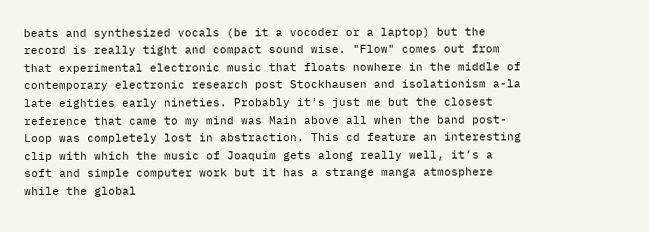beats and synthesized vocals (be it a vocoder or a laptop) but the record is really tight and compact sound wise. "Flow" comes out from that experimental electronic music that floats nowhere in the middle of contemporary electronic research post Stockhausen and isolationism a-la late eighties early nineties. Probably it's just me but the closest reference that came to my mind was Main above all when the band post-Loop was completely lost in abstraction. This cd feature an interesting clip with which the music of Joaquim gets along really well, it’s a soft and simple computer work but it has a strange manga atmosphere while the global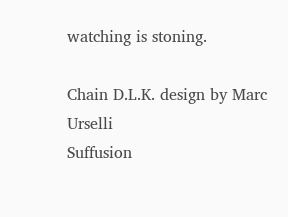watching is stoning.

Chain D.L.K. design by Marc Urselli
Suffusion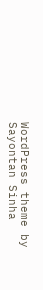WordPress theme by Sayontan Sinha